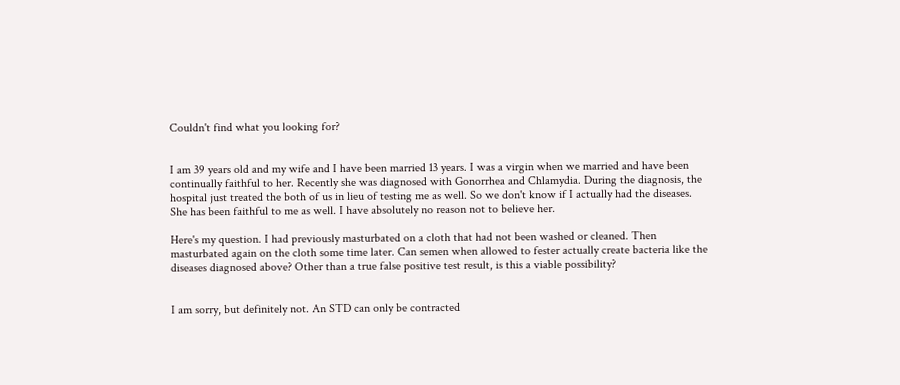Couldn't find what you looking for?


I am 39 years old and my wife and I have been married 13 years. I was a virgin when we married and have been continually faithful to her. Recently she was diagnosed with Gonorrhea and Chlamydia. During the diagnosis, the hospital just treated the both of us in lieu of testing me as well. So we don't know if I actually had the diseases. She has been faithful to me as well. I have absolutely no reason not to believe her.

Here's my question. I had previously masturbated on a cloth that had not been washed or cleaned. Then masturbated again on the cloth some time later. Can semen when allowed to fester actually create bacteria like the diseases diagnosed above? Other than a true false positive test result, is this a viable possibility?


I am sorry, but definitely not. An STD can only be contracted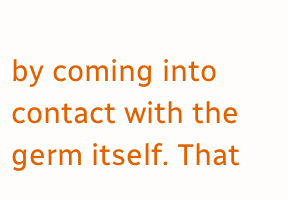by coming into contact with the germ itself. That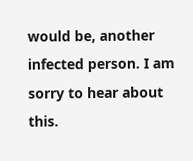would be, another infected person. I am sorry to hear about this.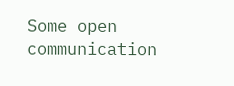Some open communication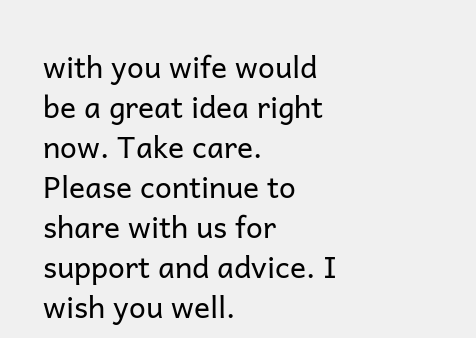with you wife would be a great idea right now. Take care. Please continue to share with us for support and advice. I wish you well.